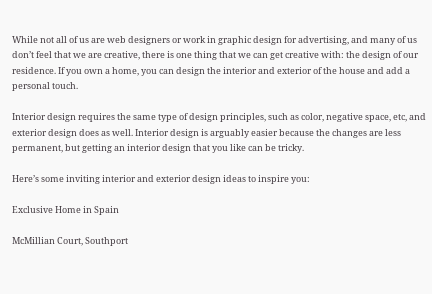While not all of us are web designers or work in graphic design for advertising, and many of us don’t feel that we are creative, there is one thing that we can get creative with: the design of our residence. If you own a home, you can design the interior and exterior of the house and add a personal touch.

Interior design requires the same type of design principles, such as color, negative space, etc, and exterior design does as well. Interior design is arguably easier because the changes are less permanent, but getting an interior design that you like can be tricky.

Here’s some inviting interior and exterior design ideas to inspire you:

Exclusive Home in Spain

McMillian Court, Southport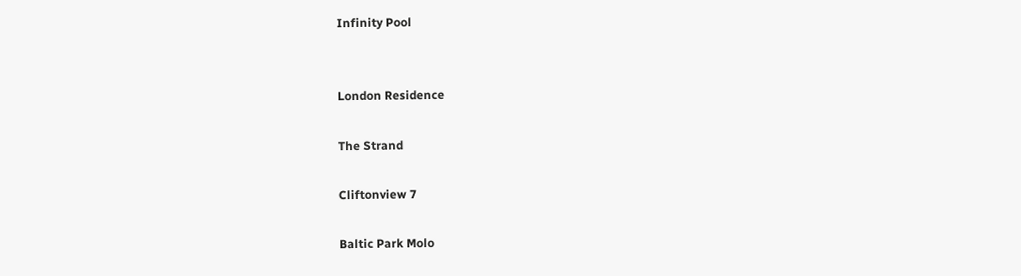Infinity Pool


London Residence

The Strand

Cliftonview 7

Baltic Park Molo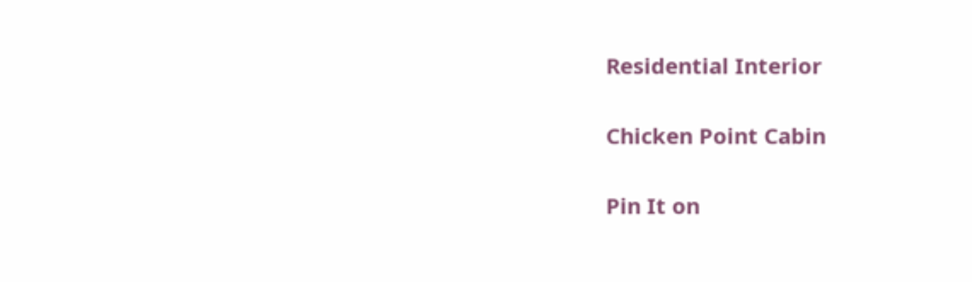Residential Interior

Chicken Point Cabin

Pin It on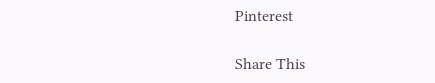Pinterest

Share This